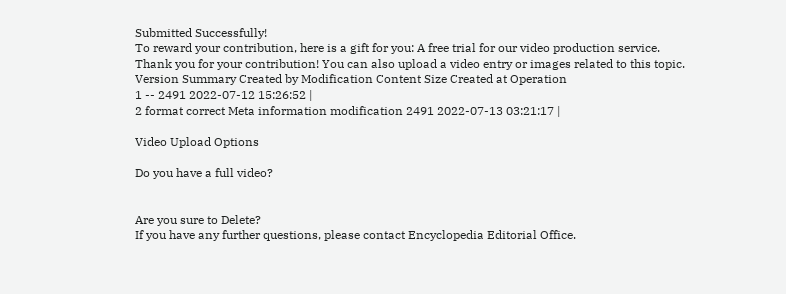Submitted Successfully!
To reward your contribution, here is a gift for you: A free trial for our video production service.
Thank you for your contribution! You can also upload a video entry or images related to this topic.
Version Summary Created by Modification Content Size Created at Operation
1 -- 2491 2022-07-12 15:26:52 |
2 format correct Meta information modification 2491 2022-07-13 03:21:17 |

Video Upload Options

Do you have a full video?


Are you sure to Delete?
If you have any further questions, please contact Encyclopedia Editorial Office.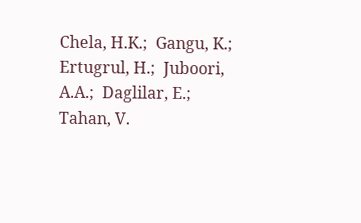Chela, H.K.;  Gangu, K.;  Ertugrul, H.;  Juboori, A.A.;  Daglilar, E.;  Tahan, V.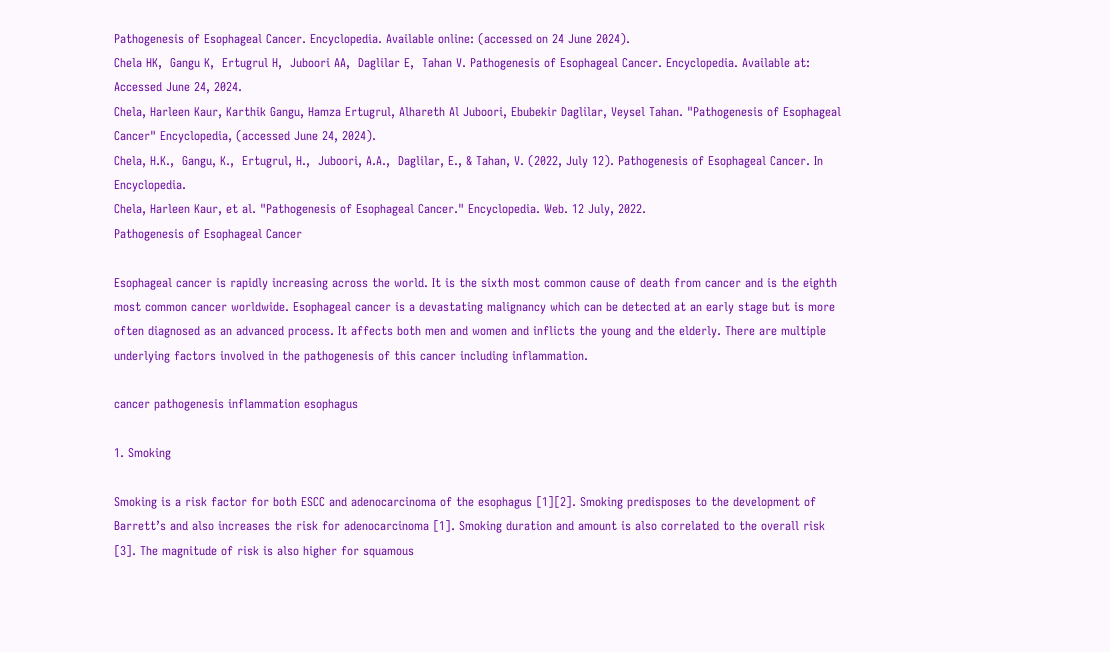Pathogenesis of Esophageal Cancer. Encyclopedia. Available online: (accessed on 24 June 2024).
Chela HK,  Gangu K,  Ertugrul H,  Juboori AA,  Daglilar E,  Tahan V. Pathogenesis of Esophageal Cancer. Encyclopedia. Available at: Accessed June 24, 2024.
Chela, Harleen Kaur, Karthik Gangu, Hamza Ertugrul, Alhareth Al Juboori, Ebubekir Daglilar, Veysel Tahan. "Pathogenesis of Esophageal Cancer" Encyclopedia, (accessed June 24, 2024).
Chela, H.K.,  Gangu, K.,  Ertugrul, H.,  Juboori, A.A.,  Daglilar, E., & Tahan, V. (2022, July 12). Pathogenesis of Esophageal Cancer. In Encyclopedia.
Chela, Harleen Kaur, et al. "Pathogenesis of Esophageal Cancer." Encyclopedia. Web. 12 July, 2022.
Pathogenesis of Esophageal Cancer

Esophageal cancer is rapidly increasing across the world. It is the sixth most common cause of death from cancer and is the eighth most common cancer worldwide. Esophageal cancer is a devastating malignancy which can be detected at an early stage but is more often diagnosed as an advanced process. It affects both men and women and inflicts the young and the elderly. There are multiple underlying factors involved in the pathogenesis of this cancer including inflammation.

cancer pathogenesis inflammation esophagus

1. Smoking

Smoking is a risk factor for both ESCC and adenocarcinoma of the esophagus [1][2]. Smoking predisposes to the development of Barrett’s and also increases the risk for adenocarcinoma [1]. Smoking duration and amount is also correlated to the overall risk [3]. The magnitude of risk is also higher for squamous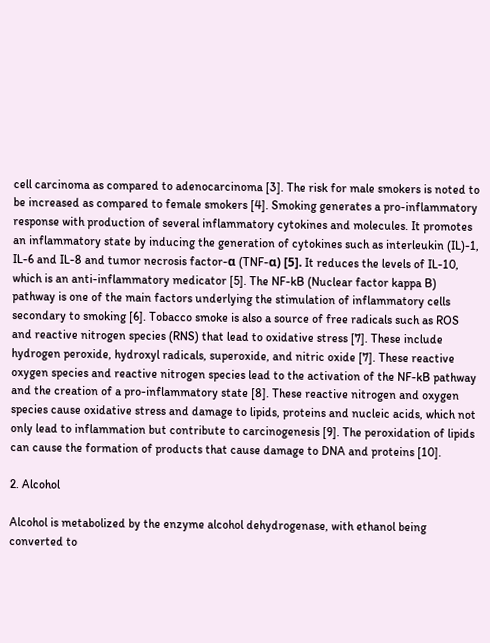cell carcinoma as compared to adenocarcinoma [3]. The risk for male smokers is noted to be increased as compared to female smokers [4]. Smoking generates a pro-inflammatory response with production of several inflammatory cytokines and molecules. It promotes an inflammatory state by inducing the generation of cytokines such as interleukin (IL)-1, IL-6 and IL-8 and tumor necrosis factor-α (TNF-α) [5]. It reduces the levels of IL-10, which is an anti-inflammatory medicator [5]. The NF-kB (Nuclear factor kappa B) pathway is one of the main factors underlying the stimulation of inflammatory cells secondary to smoking [6]. Tobacco smoke is also a source of free radicals such as ROS and reactive nitrogen species (RNS) that lead to oxidative stress [7]. These include hydrogen peroxide, hydroxyl radicals, superoxide, and nitric oxide [7]. These reactive oxygen species and reactive nitrogen species lead to the activation of the NF-kB pathway and the creation of a pro-inflammatory state [8]. These reactive nitrogen and oxygen species cause oxidative stress and damage to lipids, proteins and nucleic acids, which not only lead to inflammation but contribute to carcinogenesis [9]. The peroxidation of lipids can cause the formation of products that cause damage to DNA and proteins [10].

2. Alcohol

Alcohol is metabolized by the enzyme alcohol dehydrogenase, with ethanol being converted to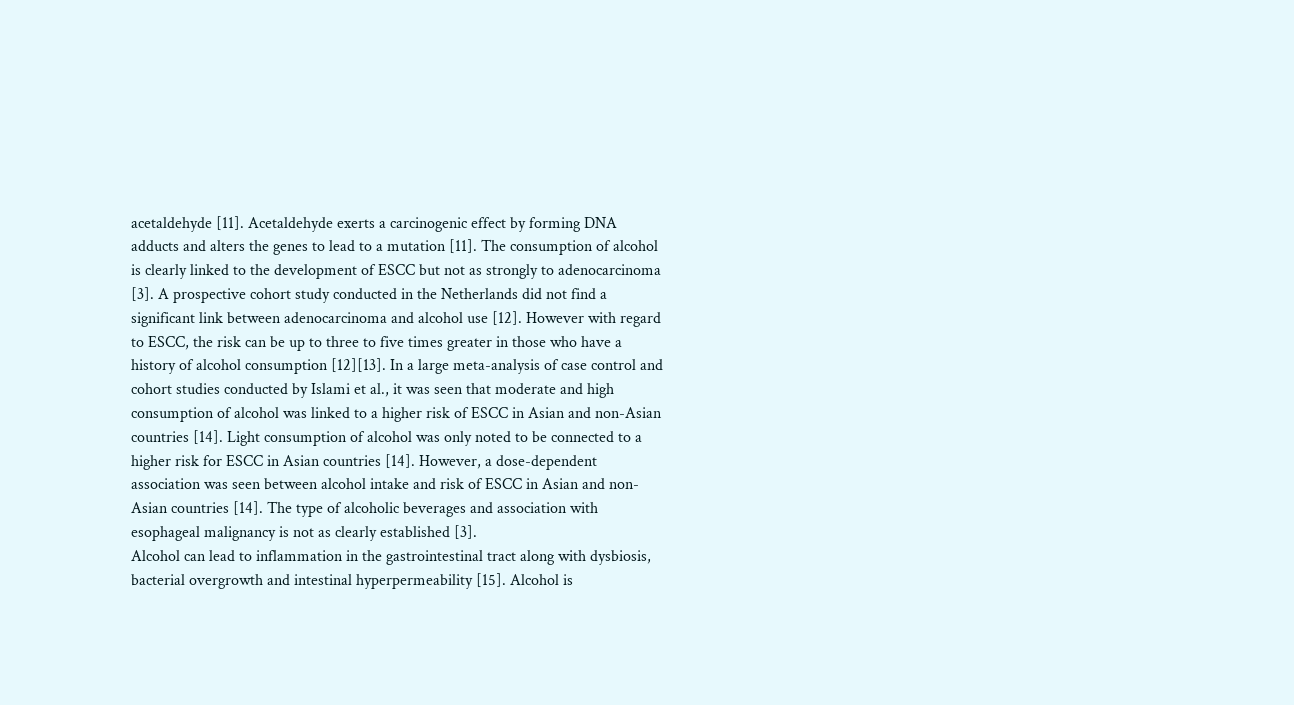acetaldehyde [11]. Acetaldehyde exerts a carcinogenic effect by forming DNA adducts and alters the genes to lead to a mutation [11]. The consumption of alcohol is clearly linked to the development of ESCC but not as strongly to adenocarcinoma [3]. A prospective cohort study conducted in the Netherlands did not find a significant link between adenocarcinoma and alcohol use [12]. However with regard to ESCC, the risk can be up to three to five times greater in those who have a history of alcohol consumption [12][13]. In a large meta-analysis of case control and cohort studies conducted by Islami et al., it was seen that moderate and high consumption of alcohol was linked to a higher risk of ESCC in Asian and non-Asian countries [14]. Light consumption of alcohol was only noted to be connected to a higher risk for ESCC in Asian countries [14]. However, a dose-dependent association was seen between alcohol intake and risk of ESCC in Asian and non-Asian countries [14]. The type of alcoholic beverages and association with esophageal malignancy is not as clearly established [3].
Alcohol can lead to inflammation in the gastrointestinal tract along with dysbiosis, bacterial overgrowth and intestinal hyperpermeability [15]. Alcohol is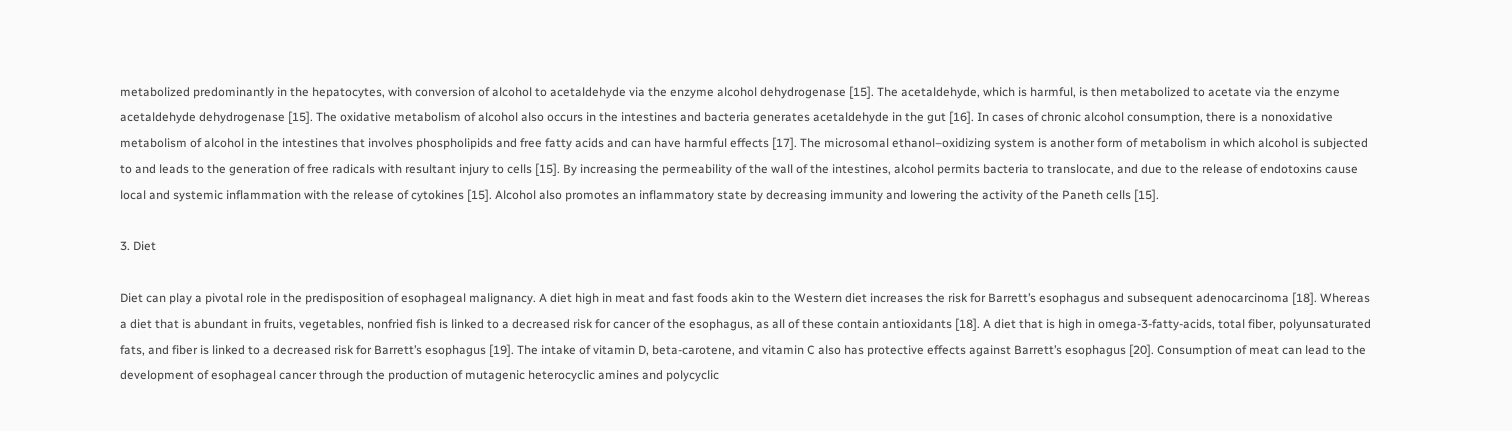metabolized predominantly in the hepatocytes, with conversion of alcohol to acetaldehyde via the enzyme alcohol dehydrogenase [15]. The acetaldehyde, which is harmful, is then metabolized to acetate via the enzyme acetaldehyde dehydrogenase [15]. The oxidative metabolism of alcohol also occurs in the intestines and bacteria generates acetaldehyde in the gut [16]. In cases of chronic alcohol consumption, there is a nonoxidative metabolism of alcohol in the intestines that involves phospholipids and free fatty acids and can have harmful effects [17]. The microsomal ethanol–oxidizing system is another form of metabolism in which alcohol is subjected to and leads to the generation of free radicals with resultant injury to cells [15]. By increasing the permeability of the wall of the intestines, alcohol permits bacteria to translocate, and due to the release of endotoxins cause local and systemic inflammation with the release of cytokines [15]. Alcohol also promotes an inflammatory state by decreasing immunity and lowering the activity of the Paneth cells [15].

3. Diet

Diet can play a pivotal role in the predisposition of esophageal malignancy. A diet high in meat and fast foods akin to the Western diet increases the risk for Barrett’s esophagus and subsequent adenocarcinoma [18]. Whereas a diet that is abundant in fruits, vegetables, nonfried fish is linked to a decreased risk for cancer of the esophagus, as all of these contain antioxidants [18]. A diet that is high in omega-3-fatty-acids, total fiber, polyunsaturated fats, and fiber is linked to a decreased risk for Barrett’s esophagus [19]. The intake of vitamin D, beta-carotene, and vitamin C also has protective effects against Barrett’s esophagus [20]. Consumption of meat can lead to the development of esophageal cancer through the production of mutagenic heterocyclic amines and polycyclic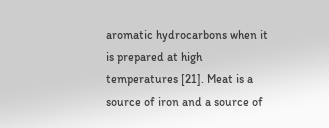aromatic hydrocarbons when it is prepared at high temperatures [21]. Meat is a source of iron and a source of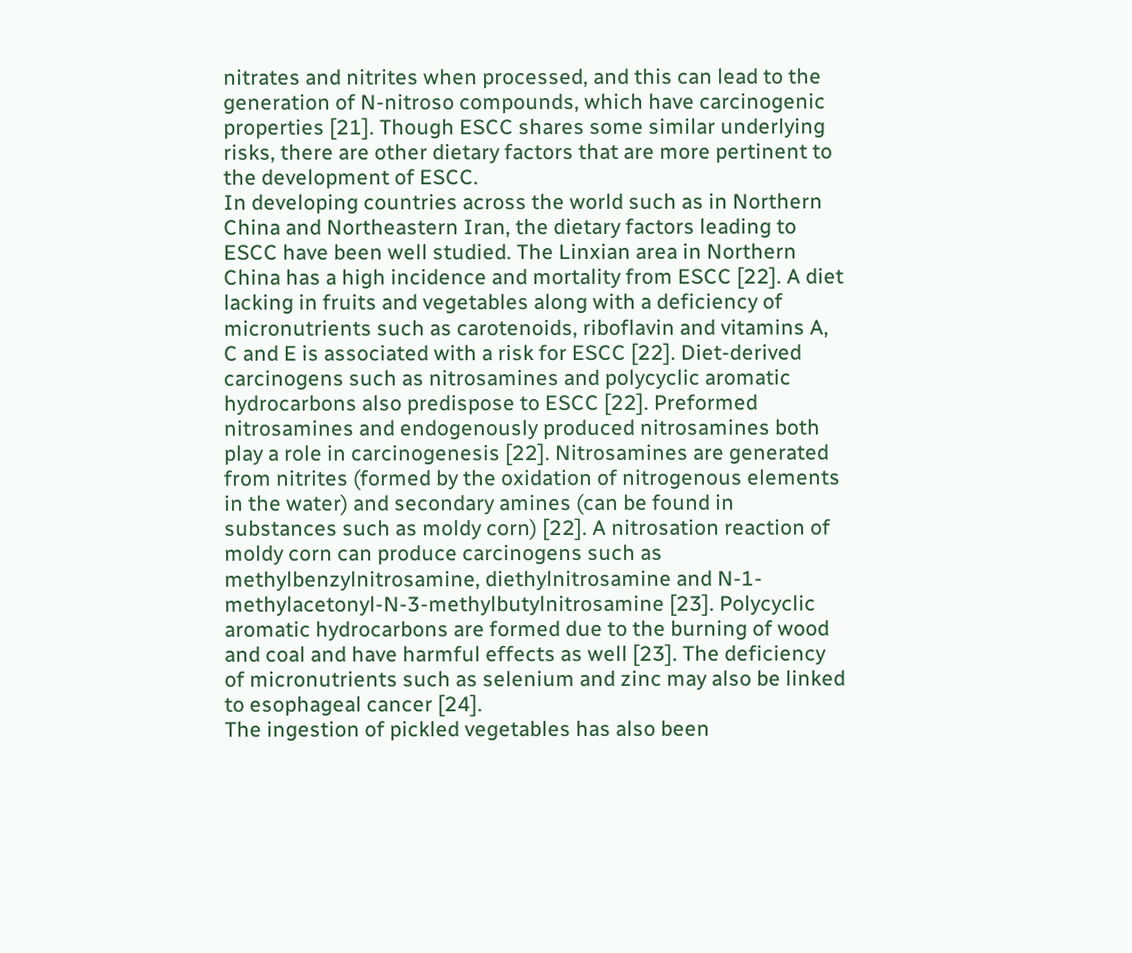nitrates and nitrites when processed, and this can lead to the generation of N-nitroso compounds, which have carcinogenic properties [21]. Though ESCC shares some similar underlying risks, there are other dietary factors that are more pertinent to the development of ESCC.
In developing countries across the world such as in Northern China and Northeastern Iran, the dietary factors leading to ESCC have been well studied. The Linxian area in Northern China has a high incidence and mortality from ESCC [22]. A diet lacking in fruits and vegetables along with a deficiency of micronutrients such as carotenoids, riboflavin and vitamins A, C and E is associated with a risk for ESCC [22]. Diet-derived carcinogens such as nitrosamines and polycyclic aromatic hydrocarbons also predispose to ESCC [22]. Preformed nitrosamines and endogenously produced nitrosamines both play a role in carcinogenesis [22]. Nitrosamines are generated from nitrites (formed by the oxidation of nitrogenous elements in the water) and secondary amines (can be found in substances such as moldy corn) [22]. A nitrosation reaction of moldy corn can produce carcinogens such as methylbenzylnitrosamine, diethylnitrosamine and N-1-methylacetonyl-N-3-methylbutylnitrosamine [23]. Polycyclic aromatic hydrocarbons are formed due to the burning of wood and coal and have harmful effects as well [23]. The deficiency of micronutrients such as selenium and zinc may also be linked to esophageal cancer [24].
The ingestion of pickled vegetables has also been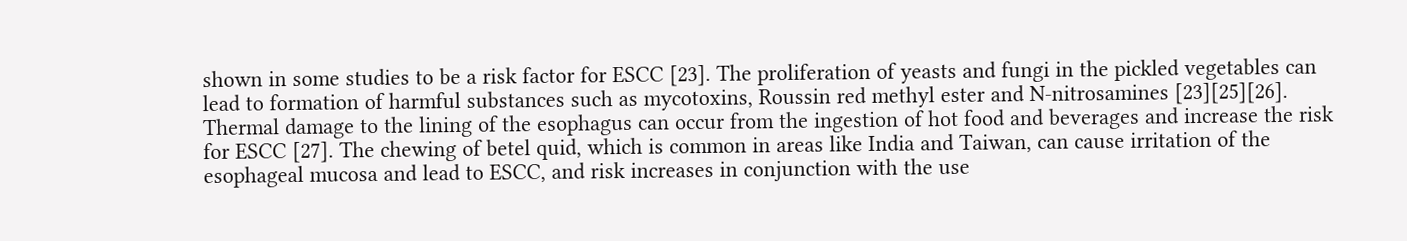shown in some studies to be a risk factor for ESCC [23]. The proliferation of yeasts and fungi in the pickled vegetables can lead to formation of harmful substances such as mycotoxins, Roussin red methyl ester and N-nitrosamines [23][25][26]. Thermal damage to the lining of the esophagus can occur from the ingestion of hot food and beverages and increase the risk for ESCC [27]. The chewing of betel quid, which is common in areas like India and Taiwan, can cause irritation of the esophageal mucosa and lead to ESCC, and risk increases in conjunction with the use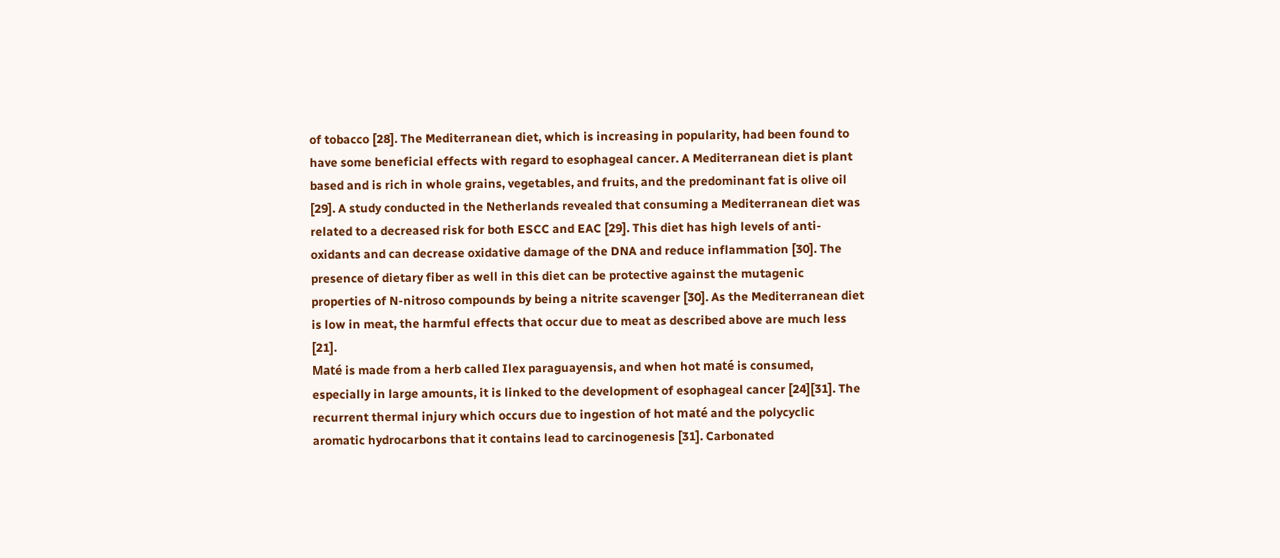of tobacco [28]. The Mediterranean diet, which is increasing in popularity, had been found to have some beneficial effects with regard to esophageal cancer. A Mediterranean diet is plant based and is rich in whole grains, vegetables, and fruits, and the predominant fat is olive oil [29]. A study conducted in the Netherlands revealed that consuming a Mediterranean diet was related to a decreased risk for both ESCC and EAC [29]. This diet has high levels of anti-oxidants and can decrease oxidative damage of the DNA and reduce inflammation [30]. The presence of dietary fiber as well in this diet can be protective against the mutagenic properties of N-nitroso compounds by being a nitrite scavenger [30]. As the Mediterranean diet is low in meat, the harmful effects that occur due to meat as described above are much less [21].
Maté is made from a herb called Ilex paraguayensis, and when hot maté is consumed, especially in large amounts, it is linked to the development of esophageal cancer [24][31]. The recurrent thermal injury which occurs due to ingestion of hot maté and the polycyclic aromatic hydrocarbons that it contains lead to carcinogenesis [31]. Carbonated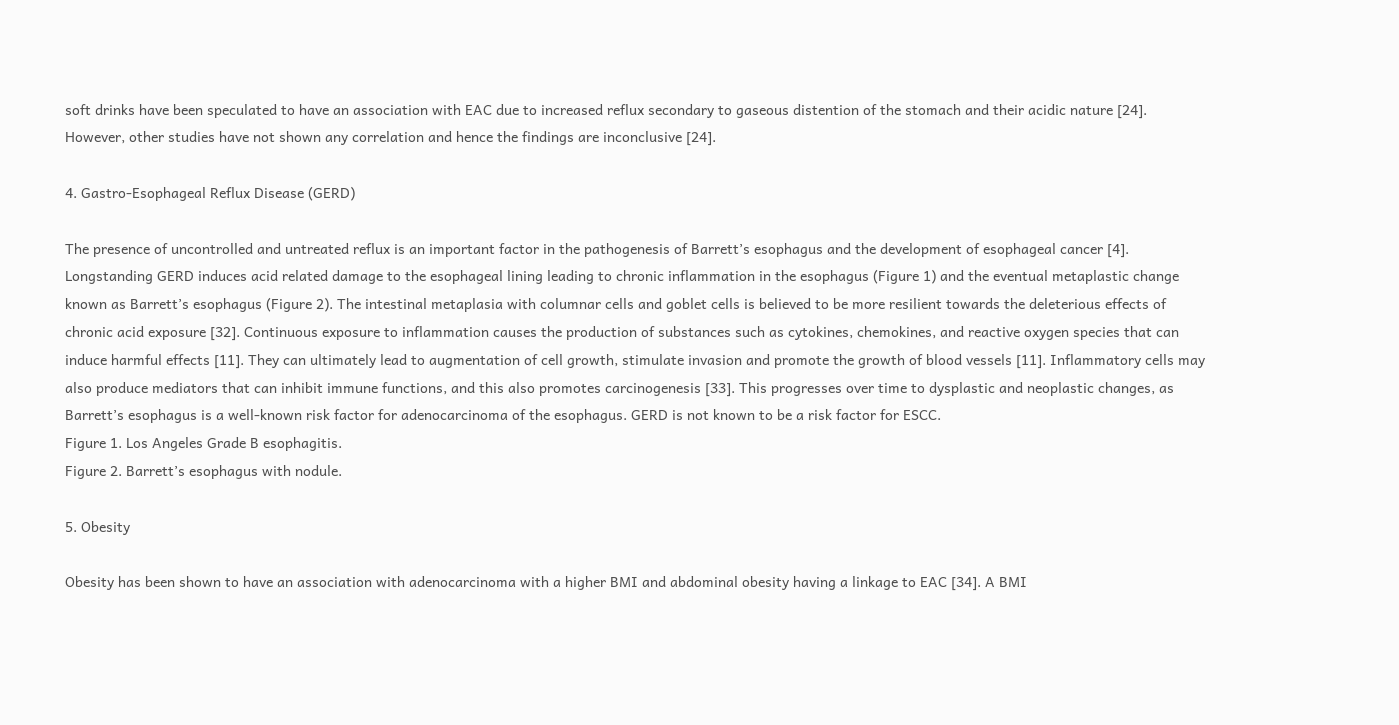soft drinks have been speculated to have an association with EAC due to increased reflux secondary to gaseous distention of the stomach and their acidic nature [24]. However, other studies have not shown any correlation and hence the findings are inconclusive [24].

4. Gastro-Esophageal Reflux Disease (GERD)

The presence of uncontrolled and untreated reflux is an important factor in the pathogenesis of Barrett’s esophagus and the development of esophageal cancer [4]. Longstanding GERD induces acid related damage to the esophageal lining leading to chronic inflammation in the esophagus (Figure 1) and the eventual metaplastic change known as Barrett’s esophagus (Figure 2). The intestinal metaplasia with columnar cells and goblet cells is believed to be more resilient towards the deleterious effects of chronic acid exposure [32]. Continuous exposure to inflammation causes the production of substances such as cytokines, chemokines, and reactive oxygen species that can induce harmful effects [11]. They can ultimately lead to augmentation of cell growth, stimulate invasion and promote the growth of blood vessels [11]. Inflammatory cells may also produce mediators that can inhibit immune functions, and this also promotes carcinogenesis [33]. This progresses over time to dysplastic and neoplastic changes, as Barrett’s esophagus is a well-known risk factor for adenocarcinoma of the esophagus. GERD is not known to be a risk factor for ESCC.
Figure 1. Los Angeles Grade B esophagitis.
Figure 2. Barrett’s esophagus with nodule.

5. Obesity

Obesity has been shown to have an association with adenocarcinoma with a higher BMI and abdominal obesity having a linkage to EAC [34]. A BMI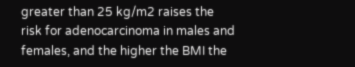greater than 25 kg/m2 raises the risk for adenocarcinoma in males and females, and the higher the BMI the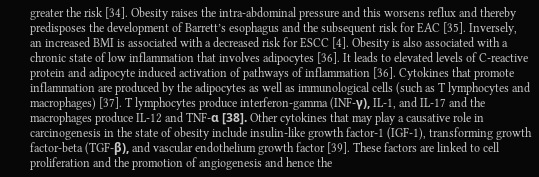greater the risk [34]. Obesity raises the intra-abdominal pressure and this worsens reflux and thereby predisposes the development of Barrett’s esophagus and the subsequent risk for EAC [35]. Inversely, an increased BMI is associated with a decreased risk for ESCC [4]. Obesity is also associated with a chronic state of low inflammation that involves adipocytes [36]. It leads to elevated levels of C-reactive protein and adipocyte induced activation of pathways of inflammation [36]. Cytokines that promote inflammation are produced by the adipocytes as well as immunological cells (such as T lymphocytes and macrophages) [37]. T lymphocytes produce interferon-gamma (INF-γ), IL-1, and IL-17 and the macrophages produce IL-12 and TNF-α [38]. Other cytokines that may play a causative role in carcinogenesis in the state of obesity include insulin-like growth factor-1 (IGF-1), transforming growth factor-beta (TGF-β), and vascular endothelium growth factor [39]. These factors are linked to cell proliferation and the promotion of angiogenesis and hence the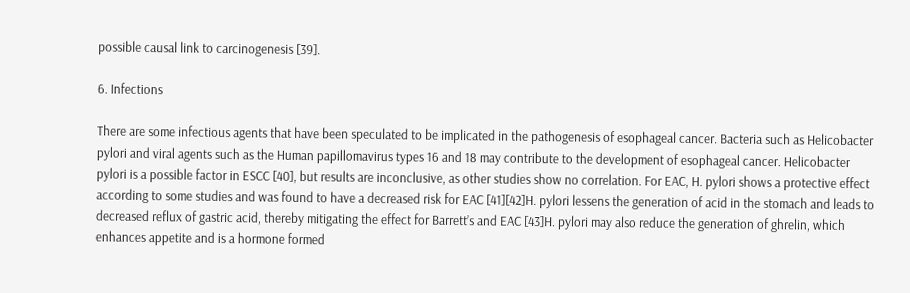possible causal link to carcinogenesis [39].

6. Infections

There are some infectious agents that have been speculated to be implicated in the pathogenesis of esophageal cancer. Bacteria such as Helicobacter pylori and viral agents such as the Human papillomavirus types 16 and 18 may contribute to the development of esophageal cancer. Helicobacter pylori is a possible factor in ESCC [40], but results are inconclusive, as other studies show no correlation. For EAC, H. pylori shows a protective effect according to some studies and was found to have a decreased risk for EAC [41][42]H. pylori lessens the generation of acid in the stomach and leads to decreased reflux of gastric acid, thereby mitigating the effect for Barrett’s and EAC [43]H. pylori may also reduce the generation of ghrelin, which enhances appetite and is a hormone formed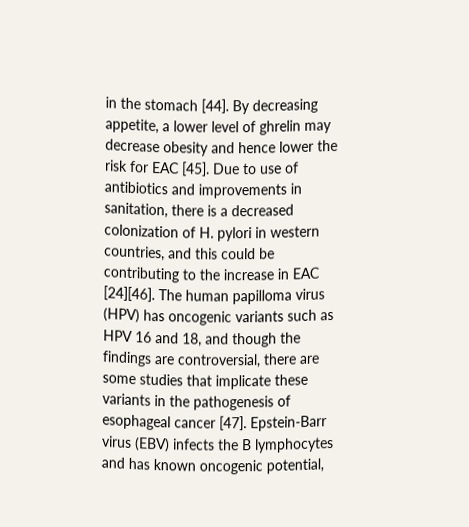in the stomach [44]. By decreasing appetite, a lower level of ghrelin may decrease obesity and hence lower the risk for EAC [45]. Due to use of antibiotics and improvements in sanitation, there is a decreased colonization of H. pylori in western countries, and this could be contributing to the increase in EAC [24][46]. The human papilloma virus (HPV) has oncogenic variants such as HPV 16 and 18, and though the findings are controversial, there are some studies that implicate these variants in the pathogenesis of esophageal cancer [47]. Epstein-Barr virus (EBV) infects the B lymphocytes and has known oncogenic potential,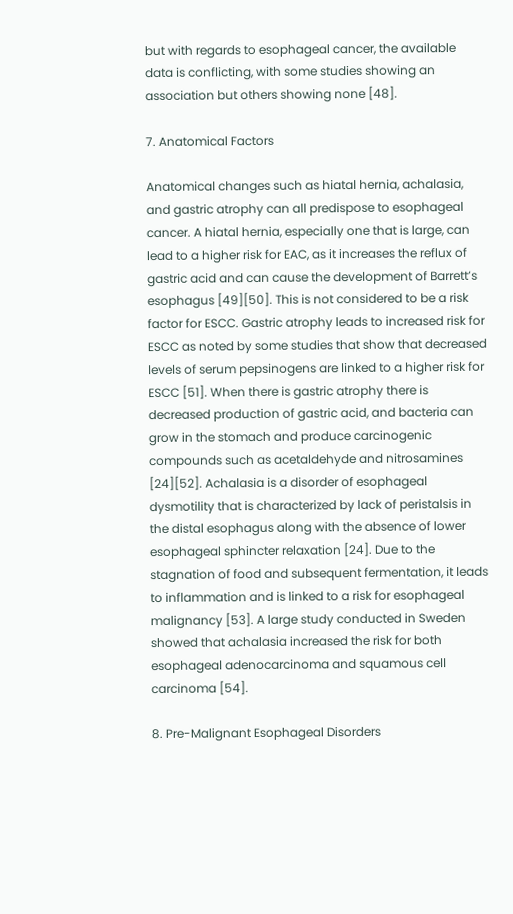but with regards to esophageal cancer, the available data is conflicting, with some studies showing an association but others showing none [48].

7. Anatomical Factors

Anatomical changes such as hiatal hernia, achalasia, and gastric atrophy can all predispose to esophageal cancer. A hiatal hernia, especially one that is large, can lead to a higher risk for EAC, as it increases the reflux of gastric acid and can cause the development of Barrett’s esophagus [49][50]. This is not considered to be a risk factor for ESCC. Gastric atrophy leads to increased risk for ESCC as noted by some studies that show that decreased levels of serum pepsinogens are linked to a higher risk for ESCC [51]. When there is gastric atrophy there is decreased production of gastric acid, and bacteria can grow in the stomach and produce carcinogenic compounds such as acetaldehyde and nitrosamines [24][52]. Achalasia is a disorder of esophageal dysmotility that is characterized by lack of peristalsis in the distal esophagus along with the absence of lower esophageal sphincter relaxation [24]. Due to the stagnation of food and subsequent fermentation, it leads to inflammation and is linked to a risk for esophageal malignancy [53]. A large study conducted in Sweden showed that achalasia increased the risk for both esophageal adenocarcinoma and squamous cell carcinoma [54].

8. Pre-Malignant Esophageal Disorders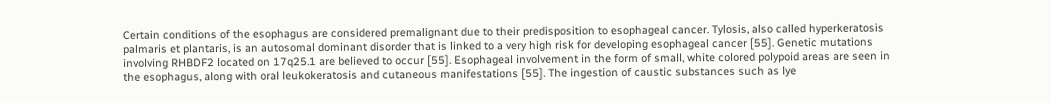Certain conditions of the esophagus are considered premalignant due to their predisposition to esophageal cancer. Tylosis, also called hyperkeratosis palmaris et plantaris, is an autosomal dominant disorder that is linked to a very high risk for developing esophageal cancer [55]. Genetic mutations involving RHBDF2 located on 17q25.1 are believed to occur [55]. Esophageal involvement in the form of small, white colored polypoid areas are seen in the esophagus, along with oral leukokeratosis and cutaneous manifestations [55]. The ingestion of caustic substances such as lye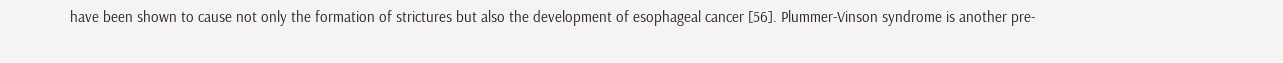have been shown to cause not only the formation of strictures but also the development of esophageal cancer [56]. Plummer-Vinson syndrome is another pre-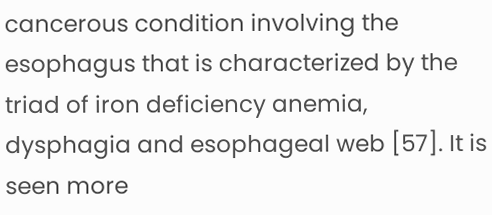cancerous condition involving the esophagus that is characterized by the triad of iron deficiency anemia, dysphagia and esophageal web [57]. It is seen more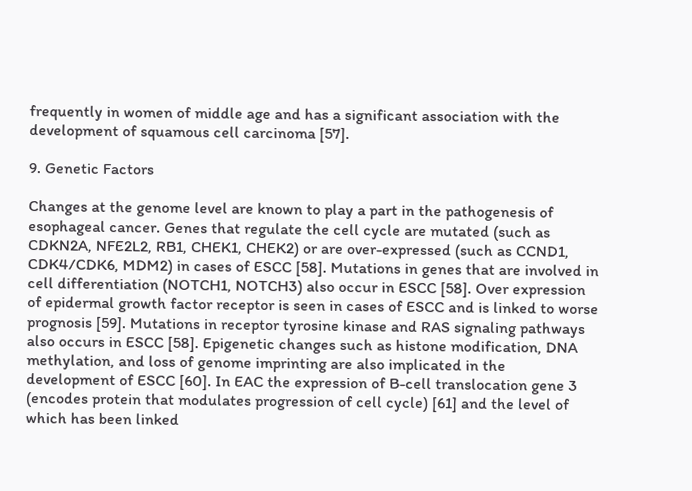frequently in women of middle age and has a significant association with the development of squamous cell carcinoma [57].

9. Genetic Factors

Changes at the genome level are known to play a part in the pathogenesis of esophageal cancer. Genes that regulate the cell cycle are mutated (such as CDKN2A, NFE2L2, RB1, CHEK1, CHEK2) or are over-expressed (such as CCND1, CDK4/CDK6, MDM2) in cases of ESCC [58]. Mutations in genes that are involved in cell differentiation (NOTCH1, NOTCH3) also occur in ESCC [58]. Over expression of epidermal growth factor receptor is seen in cases of ESCC and is linked to worse prognosis [59]. Mutations in receptor tyrosine kinase and RAS signaling pathways also occurs in ESCC [58]. Epigenetic changes such as histone modification, DNA methylation, and loss of genome imprinting are also implicated in the development of ESCC [60]. In EAC the expression of B-cell translocation gene 3 (encodes protein that modulates progression of cell cycle) [61] and the level of which has been linked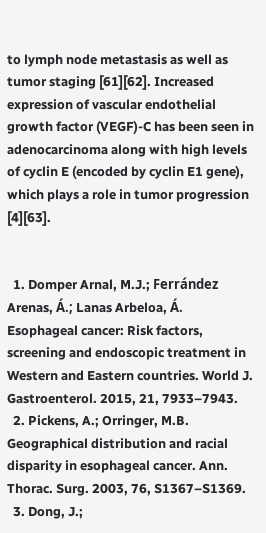to lymph node metastasis as well as tumor staging [61][62]. Increased expression of vascular endothelial growth factor (VEGF)-C has been seen in adenocarcinoma along with high levels of cyclin E (encoded by cyclin E1 gene), which plays a role in tumor progression [4][63].


  1. Domper Arnal, M.J.; Ferrández Arenas, Á.; Lanas Arbeloa, Á. Esophageal cancer: Risk factors, screening and endoscopic treatment in Western and Eastern countries. World J. Gastroenterol. 2015, 21, 7933–7943.
  2. Pickens, A.; Orringer, M.B. Geographical distribution and racial disparity in esophageal cancer. Ann. Thorac. Surg. 2003, 76, S1367–S1369.
  3. Dong, J.;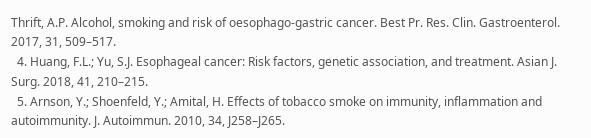Thrift, A.P. Alcohol, smoking and risk of oesophago-gastric cancer. Best Pr. Res. Clin. Gastroenterol. 2017, 31, 509–517.
  4. Huang, F.L.; Yu, S.J. Esophageal cancer: Risk factors, genetic association, and treatment. Asian J. Surg. 2018, 41, 210–215.
  5. Arnson, Y.; Shoenfeld, Y.; Amital, H. Effects of tobacco smoke on immunity, inflammation and autoimmunity. J. Autoimmun. 2010, 34, J258–J265.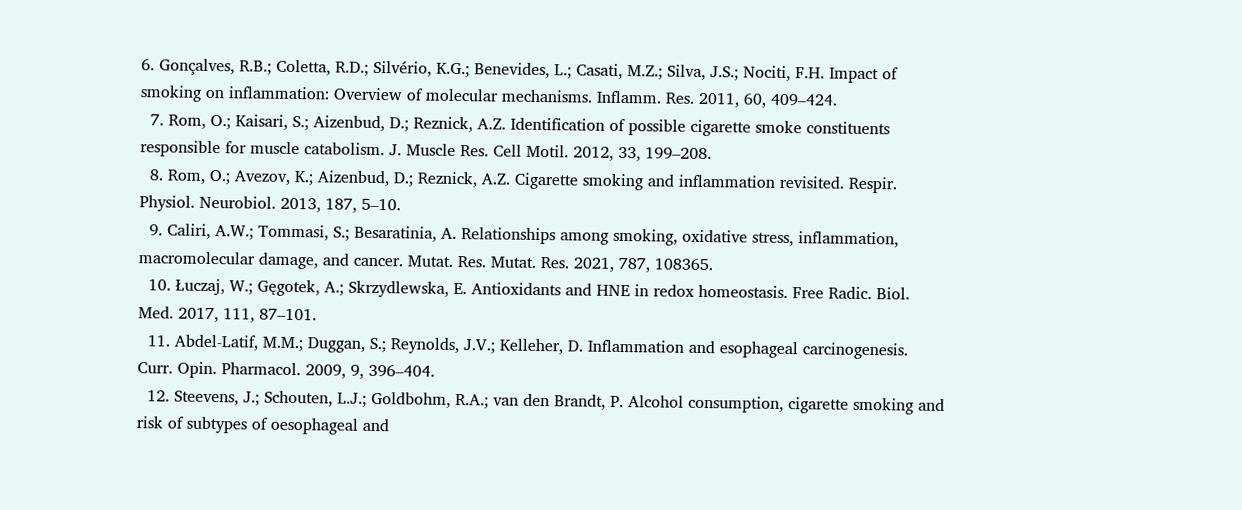6. Gonçalves, R.B.; Coletta, R.D.; Silvério, K.G.; Benevides, L.; Casati, M.Z.; Silva, J.S.; Nociti, F.H. Impact of smoking on inflammation: Overview of molecular mechanisms. Inflamm. Res. 2011, 60, 409–424.
  7. Rom, O.; Kaisari, S.; Aizenbud, D.; Reznick, A.Z. Identification of possible cigarette smoke constituents responsible for muscle catabolism. J. Muscle Res. Cell Motil. 2012, 33, 199–208.
  8. Rom, O.; Avezov, K.; Aizenbud, D.; Reznick, A.Z. Cigarette smoking and inflammation revisited. Respir. Physiol. Neurobiol. 2013, 187, 5–10.
  9. Caliri, A.W.; Tommasi, S.; Besaratinia, A. Relationships among smoking, oxidative stress, inflammation, macromolecular damage, and cancer. Mutat. Res. Mutat. Res. 2021, 787, 108365.
  10. Łuczaj, W.; Gęgotek, A.; Skrzydlewska, E. Antioxidants and HNE in redox homeostasis. Free Radic. Biol. Med. 2017, 111, 87–101.
  11. Abdel-Latif, M.M.; Duggan, S.; Reynolds, J.V.; Kelleher, D. Inflammation and esophageal carcinogenesis. Curr. Opin. Pharmacol. 2009, 9, 396–404.
  12. Steevens, J.; Schouten, L.J.; Goldbohm, R.A.; van den Brandt, P. Alcohol consumption, cigarette smoking and risk of subtypes of oesophageal and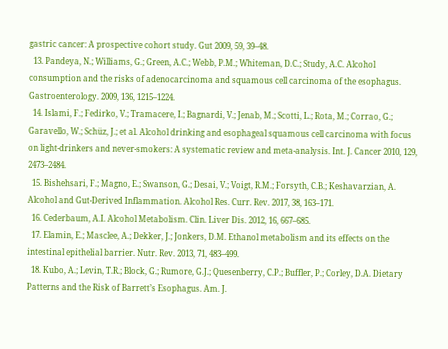gastric cancer: A prospective cohort study. Gut 2009, 59, 39–48.
  13. Pandeya, N.; Williams, G.; Green, A.C.; Webb, P.M.; Whiteman, D.C.; Study, A.C. Alcohol consumption and the risks of adenocarcinoma and squamous cell carcinoma of the esophagus. Gastroenterology. 2009, 136, 1215–1224.
  14. Islami, F.; Fedirko, V.; Tramacere, I.; Bagnardi, V.; Jenab, M.; Scotti, L.; Rota, M.; Corrao, G.; Garavello, W.; Schüz, J.; et al. Alcohol drinking and esophageal squamous cell carcinoma with focus on light-drinkers and never-smokers: A systematic review and meta-analysis. Int. J. Cancer 2010, 129, 2473–2484.
  15. Bishehsari, F.; Magno, E.; Swanson, G.; Desai, V.; Voigt, R.M.; Forsyth, C.B.; Keshavarzian, A. Alcohol and Gut-Derived Inflammation. Alcohol Res. Curr. Rev. 2017, 38, 163–171.
  16. Cederbaum, A.I. Alcohol Metabolism. Clin. Liver Dis. 2012, 16, 667–685.
  17. Elamin, E.; Masclee, A.; Dekker, J.; Jonkers, D.M. Ethanol metabolism and its effects on the intestinal epithelial barrier. Nutr. Rev. 2013, 71, 483–499.
  18. Kubo, A.; Levin, T.R.; Block, G.; Rumore, G.J.; Quesenberry, C.P.; Buffler, P.; Corley, D.A. Dietary Patterns and the Risk of Barrett’s Esophagus. Am. J.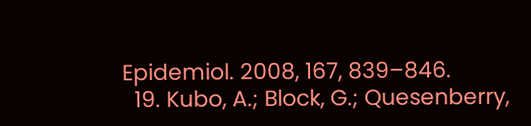Epidemiol. 2008, 167, 839–846.
  19. Kubo, A.; Block, G.; Quesenberry,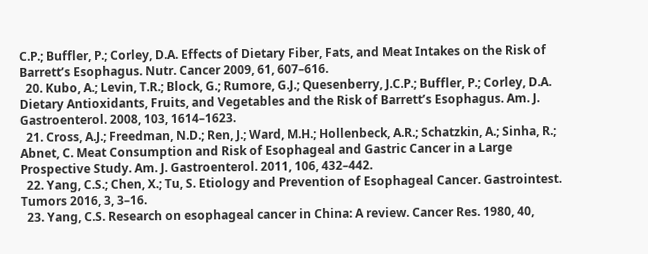C.P.; Buffler, P.; Corley, D.A. Effects of Dietary Fiber, Fats, and Meat Intakes on the Risk of Barrett’s Esophagus. Nutr. Cancer 2009, 61, 607–616.
  20. Kubo, A.; Levin, T.R.; Block, G.; Rumore, G.J.; Quesenberry, J.C.P.; Buffler, P.; Corley, D.A. Dietary Antioxidants, Fruits, and Vegetables and the Risk of Barrett’s Esophagus. Am. J. Gastroenterol. 2008, 103, 1614–1623.
  21. Cross, A.J.; Freedman, N.D.; Ren, J.; Ward, M.H.; Hollenbeck, A.R.; Schatzkin, A.; Sinha, R.; Abnet, C. Meat Consumption and Risk of Esophageal and Gastric Cancer in a Large Prospective Study. Am. J. Gastroenterol. 2011, 106, 432–442.
  22. Yang, C.S.; Chen, X.; Tu, S. Etiology and Prevention of Esophageal Cancer. Gastrointest. Tumors 2016, 3, 3–16.
  23. Yang, C.S. Research on esophageal cancer in China: A review. Cancer Res. 1980, 40,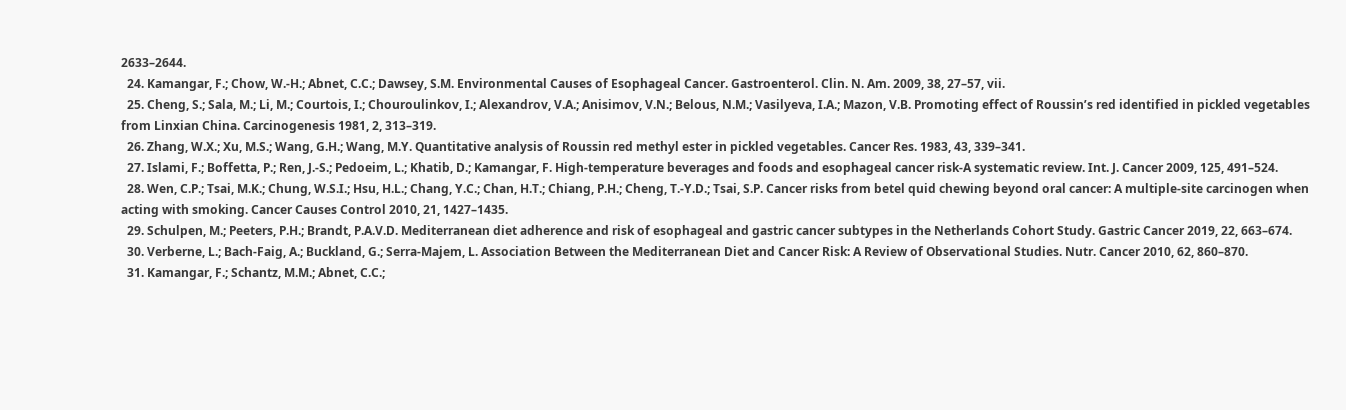2633–2644.
  24. Kamangar, F.; Chow, W.-H.; Abnet, C.C.; Dawsey, S.M. Environmental Causes of Esophageal Cancer. Gastroenterol. Clin. N. Am. 2009, 38, 27–57, vii.
  25. Cheng, S.; Sala, M.; Li, M.; Courtois, I.; Chouroulinkov, I.; Alexandrov, V.A.; Anisimov, V.N.; Belous, N.M.; Vasilyeva, I.A.; Mazon, V.B. Promoting effect of Roussin’s red identified in pickled vegetables from Linxian China. Carcinogenesis 1981, 2, 313–319.
  26. Zhang, W.X.; Xu, M.S.; Wang, G.H.; Wang, M.Y. Quantitative analysis of Roussin red methyl ester in pickled vegetables. Cancer Res. 1983, 43, 339–341.
  27. Islami, F.; Boffetta, P.; Ren, J.-S.; Pedoeim, L.; Khatib, D.; Kamangar, F. High-temperature beverages and foods and esophageal cancer risk-A systematic review. Int. J. Cancer 2009, 125, 491–524.
  28. Wen, C.P.; Tsai, M.K.; Chung, W.S.I.; Hsu, H.L.; Chang, Y.C.; Chan, H.T.; Chiang, P.H.; Cheng, T.-Y.D.; Tsai, S.P. Cancer risks from betel quid chewing beyond oral cancer: A multiple-site carcinogen when acting with smoking. Cancer Causes Control 2010, 21, 1427–1435.
  29. Schulpen, M.; Peeters, P.H.; Brandt, P.A.V.D. Mediterranean diet adherence and risk of esophageal and gastric cancer subtypes in the Netherlands Cohort Study. Gastric Cancer 2019, 22, 663–674.
  30. Verberne, L.; Bach-Faig, A.; Buckland, G.; Serra-Majem, L. Association Between the Mediterranean Diet and Cancer Risk: A Review of Observational Studies. Nutr. Cancer 2010, 62, 860–870.
  31. Kamangar, F.; Schantz, M.M.; Abnet, C.C.;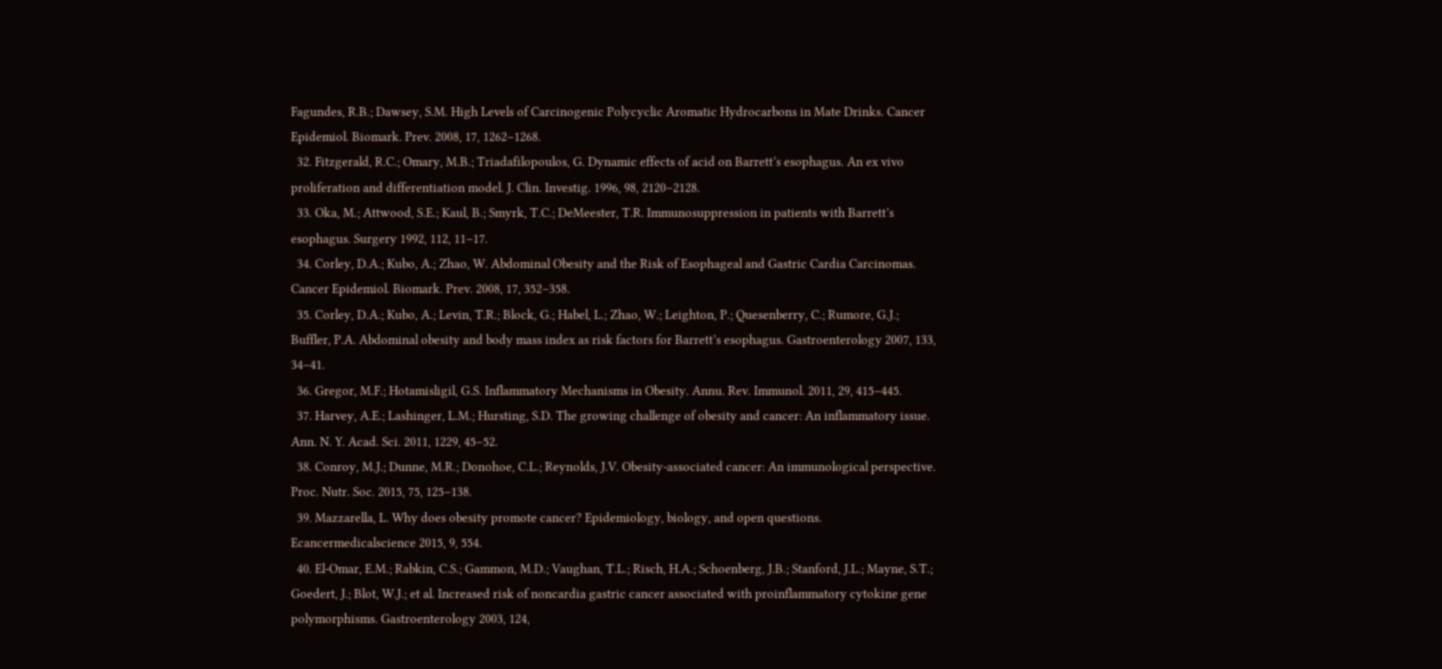Fagundes, R.B.; Dawsey, S.M. High Levels of Carcinogenic Polycyclic Aromatic Hydrocarbons in Mate Drinks. Cancer Epidemiol. Biomark. Prev. 2008, 17, 1262–1268.
  32. Fitzgerald, R.C.; Omary, M.B.; Triadafilopoulos, G. Dynamic effects of acid on Barrett’s esophagus. An ex vivo proliferation and differentiation model. J. Clin. Investig. 1996, 98, 2120–2128.
  33. Oka, M.; Attwood, S.E.; Kaul, B.; Smyrk, T.C.; DeMeester, T.R. Immunosuppression in patients with Barrett’s esophagus. Surgery 1992, 112, 11–17.
  34. Corley, D.A.; Kubo, A.; Zhao, W. Abdominal Obesity and the Risk of Esophageal and Gastric Cardia Carcinomas. Cancer Epidemiol. Biomark. Prev. 2008, 17, 352–358.
  35. Corley, D.A.; Kubo, A.; Levin, T.R.; Block, G.; Habel, L.; Zhao, W.; Leighton, P.; Quesenberry, C.; Rumore, G.J.; Buffler, P.A. Abdominal obesity and body mass index as risk factors for Barrett’s esophagus. Gastroenterology 2007, 133, 34–41.
  36. Gregor, M.F.; Hotamisligil, G.S. Inflammatory Mechanisms in Obesity. Annu. Rev. Immunol. 2011, 29, 415–445.
  37. Harvey, A.E.; Lashinger, L.M.; Hursting, S.D. The growing challenge of obesity and cancer: An inflammatory issue. Ann. N. Y. Acad. Sci. 2011, 1229, 45–52.
  38. Conroy, M.J.; Dunne, M.R.; Donohoe, C.L.; Reynolds, J.V. Obesity-associated cancer: An immunological perspective. Proc. Nutr. Soc. 2015, 75, 125–138.
  39. Mazzarella, L. Why does obesity promote cancer? Epidemiology, biology, and open questions. Ecancermedicalscience 2015, 9, 554.
  40. El-Omar, E.M.; Rabkin, C.S.; Gammon, M.D.; Vaughan, T.L.; Risch, H.A.; Schoenberg, J.B.; Stanford, J.L.; Mayne, S.T.; Goedert, J.; Blot, W.J.; et al. Increased risk of noncardia gastric cancer associated with proinflammatory cytokine gene polymorphisms. Gastroenterology 2003, 124,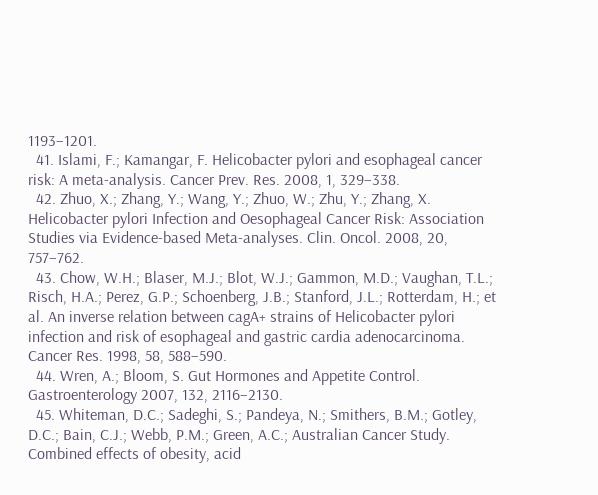1193–1201.
  41. Islami, F.; Kamangar, F. Helicobacter pylori and esophageal cancer risk: A meta-analysis. Cancer Prev. Res. 2008, 1, 329–338.
  42. Zhuo, X.; Zhang, Y.; Wang, Y.; Zhuo, W.; Zhu, Y.; Zhang, X. Helicobacter pylori Infection and Oesophageal Cancer Risk: Association Studies via Evidence-based Meta-analyses. Clin. Oncol. 2008, 20, 757–762.
  43. Chow, W.H.; Blaser, M.J.; Blot, W.J.; Gammon, M.D.; Vaughan, T.L.; Risch, H.A.; Perez, G.P.; Schoenberg, J.B.; Stanford, J.L.; Rotterdam, H.; et al. An inverse relation between cagA+ strains of Helicobacter pylori infection and risk of esophageal and gastric cardia adenocarcinoma. Cancer Res. 1998, 58, 588–590.
  44. Wren, A.; Bloom, S. Gut Hormones and Appetite Control. Gastroenterology 2007, 132, 2116–2130.
  45. Whiteman, D.C.; Sadeghi, S.; Pandeya, N.; Smithers, B.M.; Gotley, D.C.; Bain, C.J.; Webb, P.M.; Green, A.C.; Australian Cancer Study. Combined effects of obesity, acid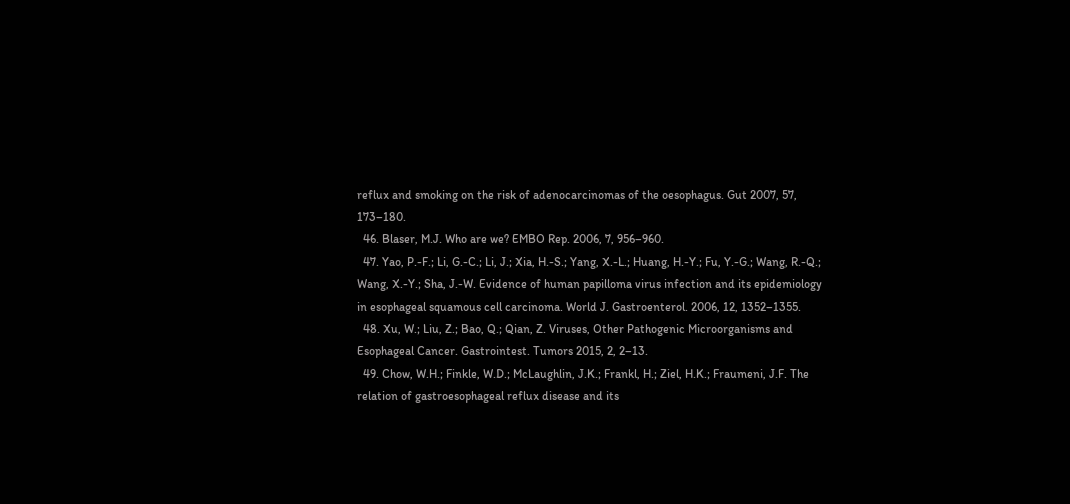reflux and smoking on the risk of adenocarcinomas of the oesophagus. Gut 2007, 57, 173–180.
  46. Blaser, M.J. Who are we? EMBO Rep. 2006, 7, 956–960.
  47. Yao, P.-F.; Li, G.-C.; Li, J.; Xia, H.-S.; Yang, X.-L.; Huang, H.-Y.; Fu, Y.-G.; Wang, R.-Q.; Wang, X.-Y.; Sha, J.-W. Evidence of human papilloma virus infection and its epidemiology in esophageal squamous cell carcinoma. World J. Gastroenterol. 2006, 12, 1352–1355.
  48. Xu, W.; Liu, Z.; Bao, Q.; Qian, Z. Viruses, Other Pathogenic Microorganisms and Esophageal Cancer. Gastrointest. Tumors 2015, 2, 2–13.
  49. Chow, W.H.; Finkle, W.D.; McLaughlin, J.K.; Frankl, H.; Ziel, H.K.; Fraumeni, J.F. The relation of gastroesophageal reflux disease and its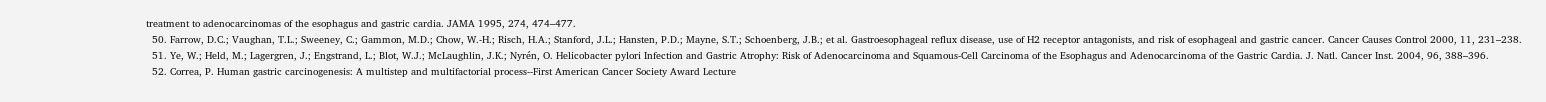treatment to adenocarcinomas of the esophagus and gastric cardia. JAMA 1995, 274, 474–477.
  50. Farrow, D.C.; Vaughan, T.L.; Sweeney, C.; Gammon, M.D.; Chow, W.-H.; Risch, H.A.; Stanford, J.L.; Hansten, P.D.; Mayne, S.T.; Schoenberg, J.B.; et al. Gastroesophageal reflux disease, use of H2 receptor antagonists, and risk of esophageal and gastric cancer. Cancer Causes Control 2000, 11, 231–238.
  51. Ye, W.; Held, M.; Lagergren, J.; Engstrand, L.; Blot, W.J.; McLaughlin, J.K.; Nyrén, O. Helicobacter pylori Infection and Gastric Atrophy: Risk of Adenocarcinoma and Squamous-Cell Carcinoma of the Esophagus and Adenocarcinoma of the Gastric Cardia. J. Natl. Cancer Inst. 2004, 96, 388–396.
  52. Correa, P. Human gastric carcinogenesis: A multistep and multifactorial process--First American Cancer Society Award Lecture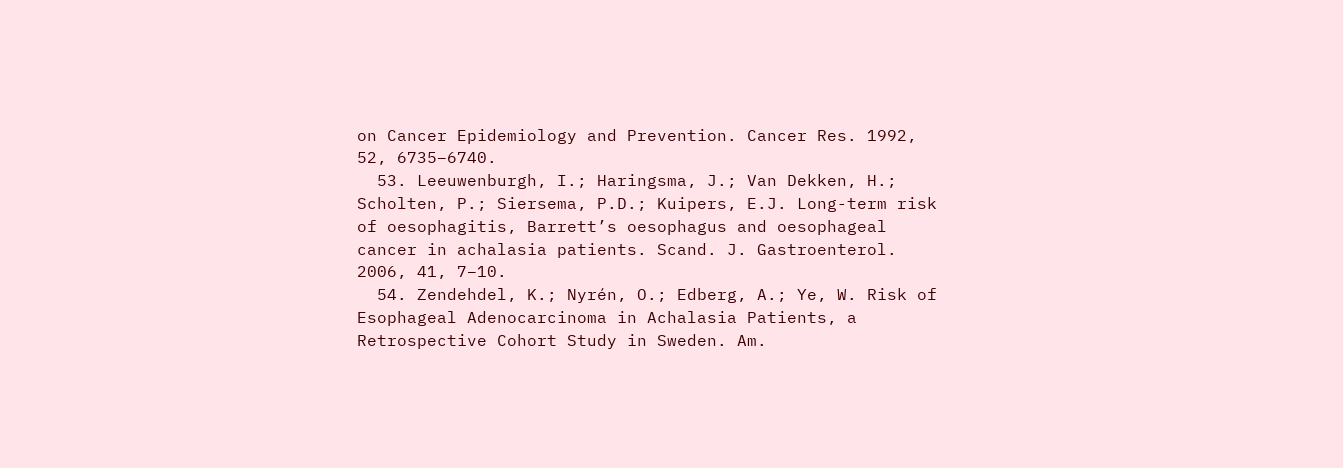on Cancer Epidemiology and Prevention. Cancer Res. 1992, 52, 6735–6740.
  53. Leeuwenburgh, I.; Haringsma, J.; Van Dekken, H.; Scholten, P.; Siersema, P.D.; Kuipers, E.J. Long-term risk of oesophagitis, Barrett’s oesophagus and oesophageal cancer in achalasia patients. Scand. J. Gastroenterol. 2006, 41, 7–10.
  54. Zendehdel, K.; Nyrén, O.; Edberg, A.; Ye, W. Risk of Esophageal Adenocarcinoma in Achalasia Patients, a Retrospective Cohort Study in Sweden. Am.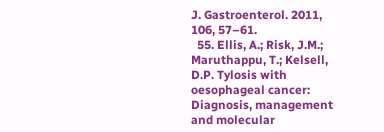J. Gastroenterol. 2011, 106, 57–61.
  55. Ellis, A.; Risk, J.M.; Maruthappu, T.; Kelsell, D.P. Tylosis with oesophageal cancer: Diagnosis, management and molecular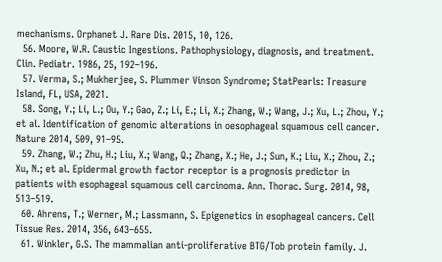mechanisms. Orphanet J. Rare Dis. 2015, 10, 126.
  56. Moore, W.R. Caustic Ingestions. Pathophysiology, diagnosis, and treatment. Clin. Pediatr. 1986, 25, 192–196.
  57. Verma, S.; Mukherjee, S. Plummer Vinson Syndrome; StatPearls: Treasure Island, FL, USA, 2021.
  58. Song, Y.; Li, L.; Ou, Y.; Gao, Z.; Li, E.; Li, X.; Zhang, W.; Wang, J.; Xu, L.; Zhou, Y.; et al. Identification of genomic alterations in oesophageal squamous cell cancer. Nature 2014, 509, 91–95.
  59. Zhang, W.; Zhu, H.; Liu, X.; Wang, Q.; Zhang, X.; He, J.; Sun, K.; Liu, X.; Zhou, Z.; Xu, N.; et al. Epidermal growth factor receptor is a prognosis predictor in patients with esophageal squamous cell carcinoma. Ann. Thorac. Surg. 2014, 98, 513–519.
  60. Ahrens, T.; Werner, M.; Lassmann, S. Epigenetics in esophageal cancers. Cell Tissue Res. 2014, 356, 643–655.
  61. Winkler, G.S. The mammalian anti-proliferative BTG/Tob protein family. J.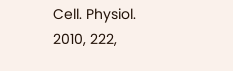Cell. Physiol. 2010, 222,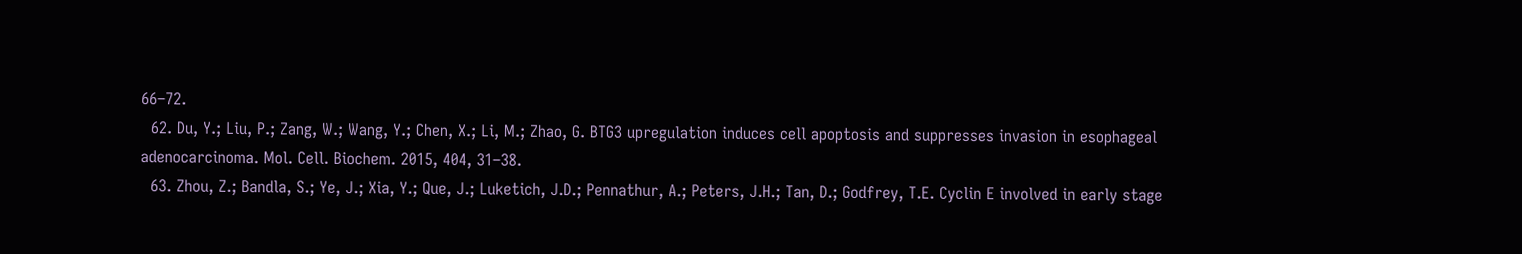66–72.
  62. Du, Y.; Liu, P.; Zang, W.; Wang, Y.; Chen, X.; Li, M.; Zhao, G. BTG3 upregulation induces cell apoptosis and suppresses invasion in esophageal adenocarcinoma. Mol. Cell. Biochem. 2015, 404, 31–38.
  63. Zhou, Z.; Bandla, S.; Ye, J.; Xia, Y.; Que, J.; Luketich, J.D.; Pennathur, A.; Peters, J.H.; Tan, D.; Godfrey, T.E. Cyclin E involved in early stage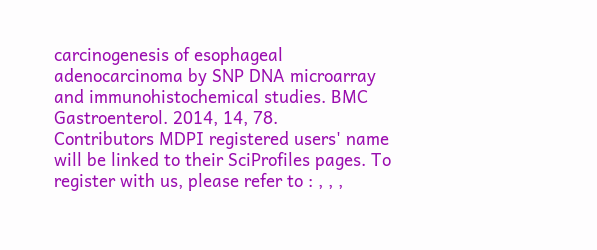carcinogenesis of esophageal adenocarcinoma by SNP DNA microarray and immunohistochemical studies. BMC Gastroenterol. 2014, 14, 78.
Contributors MDPI registered users' name will be linked to their SciProfiles pages. To register with us, please refer to : , , ,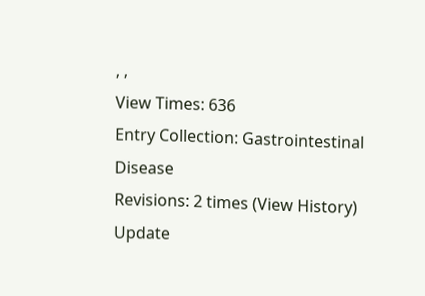, ,
View Times: 636
Entry Collection: Gastrointestinal Disease
Revisions: 2 times (View History)
Update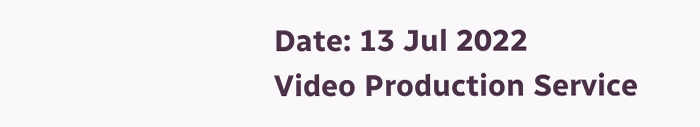Date: 13 Jul 2022
Video Production Service